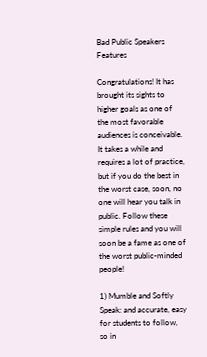Bad Public Speakers Features

Congratulations! It has brought its sights to higher goals as one of the most favorable audiences is conceivable. It takes a while and requires a lot of practice, but if you do the best in the worst case, soon, no one will hear you talk in public. Follow these simple rules and you will soon be a fame as one of the worst public-minded people!

1) Mumble and Softly Speak: and accurate, easy for students to follow, so in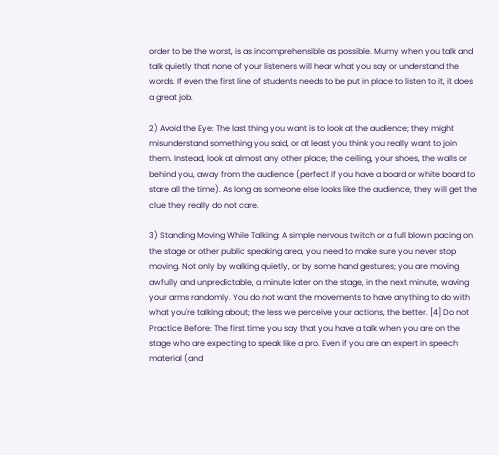order to be the worst, is as incomprehensible as possible. Mumy when you talk and talk quietly that none of your listeners will hear what you say or understand the words. If even the first line of students needs to be put in place to listen to it, it does a great job.

2) Avoid the Eye: The last thing you want is to look at the audience; they might misunderstand something you said, or at least you think you really want to join them. Instead, look at almost any other place; the ceiling, your shoes, the walls or behind you, away from the audience (perfect if you have a board or white board to stare all the time). As long as someone else looks like the audience, they will get the clue they really do not care.

3) Standing Moving While Talking: A simple nervous twitch or a full blown pacing on the stage or other public speaking area, you need to make sure you never stop moving. Not only by walking quietly, or by some hand gestures; you are moving awfully and unpredictable, a minute later on the stage, in the next minute, waving your arms randomly. You do not want the movements to have anything to do with what you're talking about; the less we perceive your actions, the better. [4] Do not Practice Before: The first time you say that you have a talk when you are on the stage who are expecting to speak like a pro. Even if you are an expert in speech material (and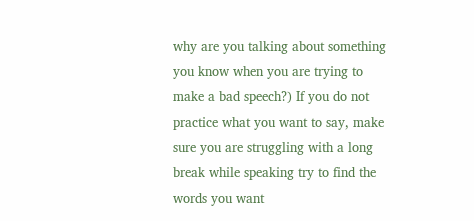why are you talking about something you know when you are trying to make a bad speech?) If you do not practice what you want to say, make sure you are struggling with a long break while speaking try to find the words you want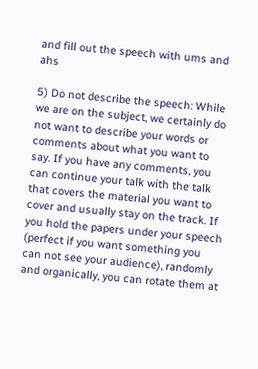and fill out the speech with ums and ahs

5) Do not describe the speech: While we are on the subject, we certainly do not want to describe your words or comments about what you want to say. If you have any comments, you can continue your talk with the talk that covers the material you want to cover and usually stay on the track. If you hold the papers under your speech (perfect if you want something you can not see your audience), randomly and organically, you can rotate them at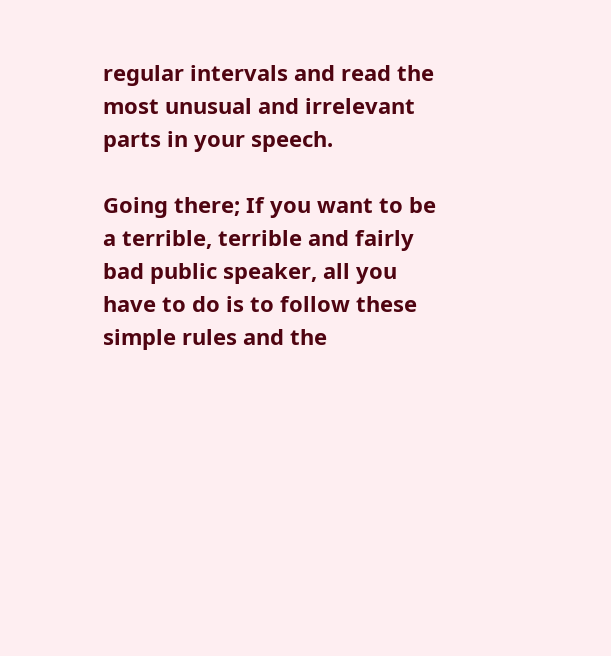regular intervals and read the most unusual and irrelevant parts in your speech.

Going there; If you want to be a terrible, terrible and fairly bad public speaker, all you have to do is to follow these simple rules and the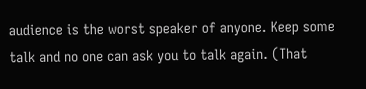audience is the worst speaker of anyone. Keep some talk and no one can ask you to talk again. (That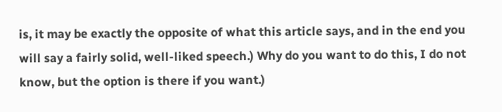is, it may be exactly the opposite of what this article says, and in the end you will say a fairly solid, well-liked speech.) Why do you want to do this, I do not know, but the option is there if you want.)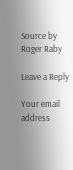Source by Roger Raby

Leave a Reply

Your email address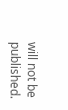will not be published.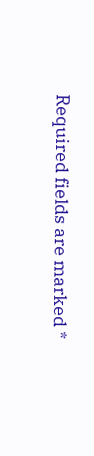Required fields are marked *